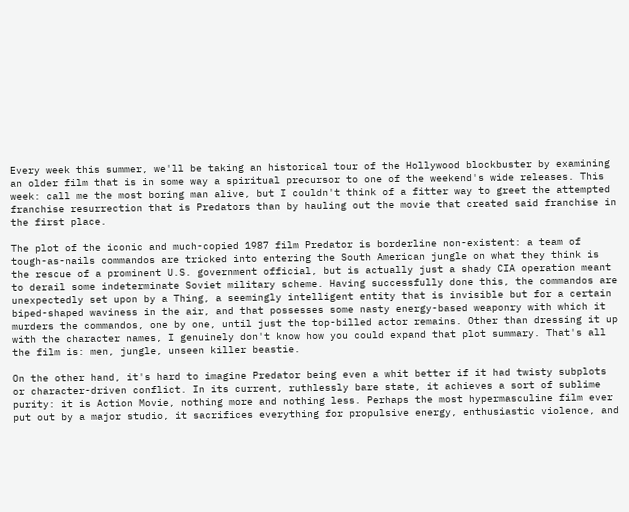Every week this summer, we'll be taking an historical tour of the Hollywood blockbuster by examining an older film that is in some way a spiritual precursor to one of the weekend's wide releases. This week: call me the most boring man alive, but I couldn't think of a fitter way to greet the attempted franchise resurrection that is Predators than by hauling out the movie that created said franchise in the first place.

The plot of the iconic and much-copied 1987 film Predator is borderline non-existent: a team of tough-as-nails commandos are tricked into entering the South American jungle on what they think is the rescue of a prominent U.S. government official, but is actually just a shady CIA operation meant to derail some indeterminate Soviet military scheme. Having successfully done this, the commandos are unexpectedly set upon by a Thing, a seemingly intelligent entity that is invisible but for a certain biped-shaped waviness in the air, and that possesses some nasty energy-based weaponry with which it murders the commandos, one by one, until just the top-billed actor remains. Other than dressing it up with the character names, I genuinely don't know how you could expand that plot summary. That's all the film is: men, jungle, unseen killer beastie.

On the other hand, it's hard to imagine Predator being even a whit better if it had twisty subplots or character-driven conflict. In its current, ruthlessly bare state, it achieves a sort of sublime purity: it is Action Movie, nothing more and nothing less. Perhaps the most hypermasculine film ever put out by a major studio, it sacrifices everything for propulsive energy, enthusiastic violence, and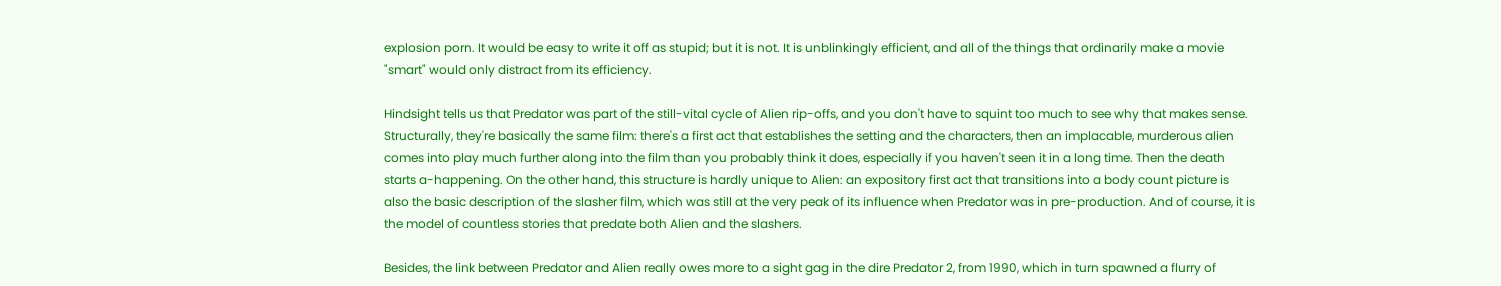explosion porn. It would be easy to write it off as stupid; but it is not. It is unblinkingly efficient, and all of the things that ordinarily make a movie "smart" would only distract from its efficiency.

Hindsight tells us that Predator was part of the still-vital cycle of Alien rip-offs, and you don't have to squint too much to see why that makes sense. Structurally, they're basically the same film: there's a first act that establishes the setting and the characters, then an implacable, murderous alien comes into play much further along into the film than you probably think it does, especially if you haven't seen it in a long time. Then the death starts a-happening. On the other hand, this structure is hardly unique to Alien: an expository first act that transitions into a body count picture is also the basic description of the slasher film, which was still at the very peak of its influence when Predator was in pre-production. And of course, it is the model of countless stories that predate both Alien and the slashers.

Besides, the link between Predator and Alien really owes more to a sight gag in the dire Predator 2, from 1990, which in turn spawned a flurry of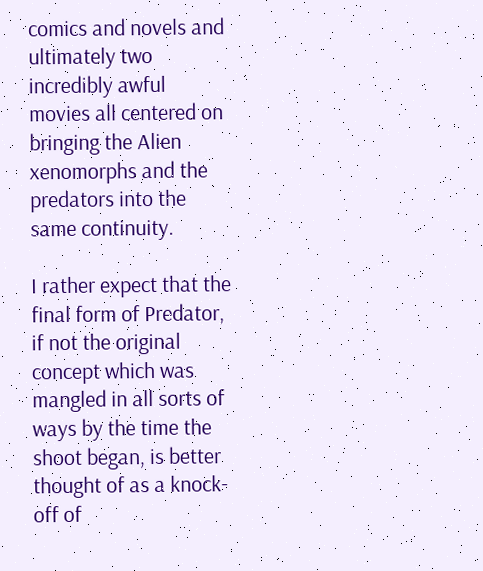comics and novels and ultimately two incredibly awful movies all centered on bringing the Alien xenomorphs and the predators into the same continuity.

I rather expect that the final form of Predator, if not the original concept which was mangled in all sorts of ways by the time the shoot began, is better thought of as a knock-off of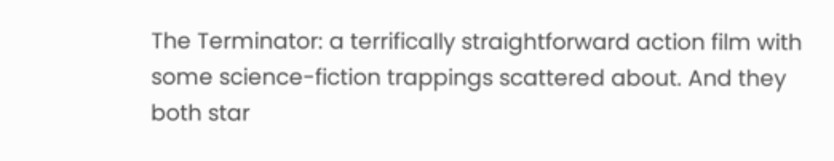The Terminator: a terrifically straightforward action film with some science-fiction trappings scattered about. And they both star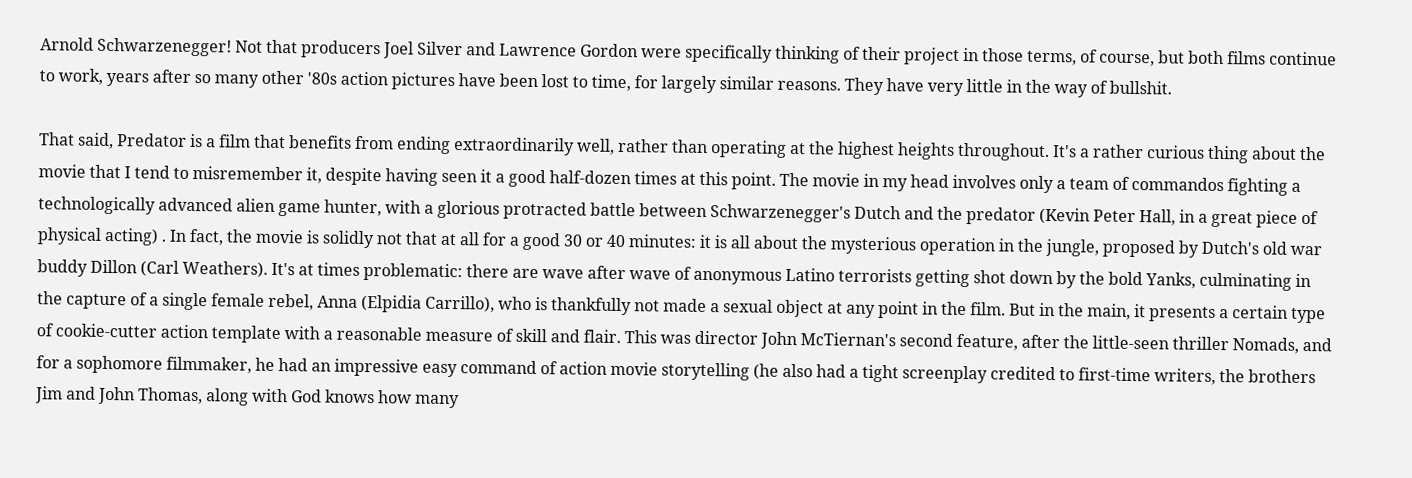Arnold Schwarzenegger! Not that producers Joel Silver and Lawrence Gordon were specifically thinking of their project in those terms, of course, but both films continue to work, years after so many other '80s action pictures have been lost to time, for largely similar reasons. They have very little in the way of bullshit.

That said, Predator is a film that benefits from ending extraordinarily well, rather than operating at the highest heights throughout. It's a rather curious thing about the movie that I tend to misremember it, despite having seen it a good half-dozen times at this point. The movie in my head involves only a team of commandos fighting a technologically advanced alien game hunter, with a glorious protracted battle between Schwarzenegger's Dutch and the predator (Kevin Peter Hall, in a great piece of physical acting) . In fact, the movie is solidly not that at all for a good 30 or 40 minutes: it is all about the mysterious operation in the jungle, proposed by Dutch's old war buddy Dillon (Carl Weathers). It's at times problematic: there are wave after wave of anonymous Latino terrorists getting shot down by the bold Yanks, culminating in the capture of a single female rebel, Anna (Elpidia Carrillo), who is thankfully not made a sexual object at any point in the film. But in the main, it presents a certain type of cookie-cutter action template with a reasonable measure of skill and flair. This was director John McTiernan's second feature, after the little-seen thriller Nomads, and for a sophomore filmmaker, he had an impressive easy command of action movie storytelling (he also had a tight screenplay credited to first-time writers, the brothers Jim and John Thomas, along with God knows how many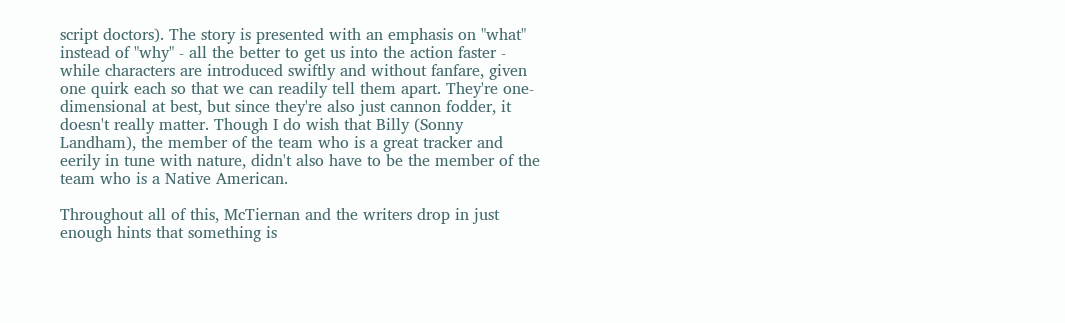script doctors). The story is presented with an emphasis on "what" instead of "why" - all the better to get us into the action faster - while characters are introduced swiftly and without fanfare, given one quirk each so that we can readily tell them apart. They're one-dimensional at best, but since they're also just cannon fodder, it doesn't really matter. Though I do wish that Billy (Sonny Landham), the member of the team who is a great tracker and eerily in tune with nature, didn't also have to be the member of the team who is a Native American.

Throughout all of this, McTiernan and the writers drop in just enough hints that something is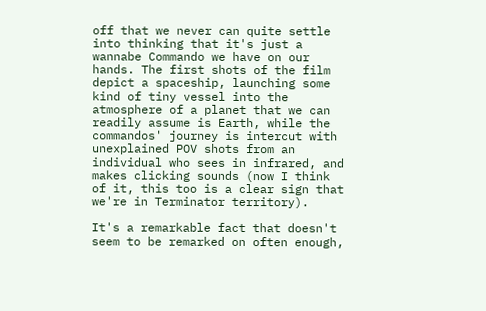off that we never can quite settle into thinking that it's just a wannabe Commando we have on our hands. The first shots of the film depict a spaceship, launching some kind of tiny vessel into the atmosphere of a planet that we can readily assume is Earth, while the commandos' journey is intercut with unexplained POV shots from an individual who sees in infrared, and makes clicking sounds (now I think of it, this too is a clear sign that we're in Terminator territory).

It's a remarkable fact that doesn't seem to be remarked on often enough,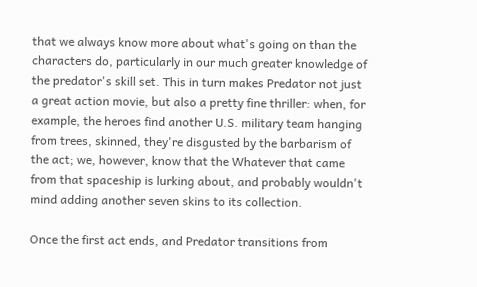that we always know more about what's going on than the characters do, particularly in our much greater knowledge of the predator's skill set. This in turn makes Predator not just a great action movie, but also a pretty fine thriller: when, for example, the heroes find another U.S. military team hanging from trees, skinned, they're disgusted by the barbarism of the act; we, however, know that the Whatever that came from that spaceship is lurking about, and probably wouldn't mind adding another seven skins to its collection.

Once the first act ends, and Predator transitions from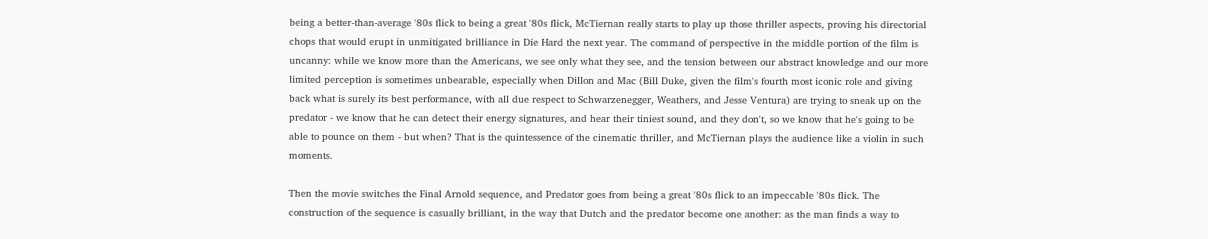being a better-than-average '80s flick to being a great '80s flick, McTiernan really starts to play up those thriller aspects, proving his directorial chops that would erupt in unmitigated brilliance in Die Hard the next year. The command of perspective in the middle portion of the film is uncanny: while we know more than the Americans, we see only what they see, and the tension between our abstract knowledge and our more limited perception is sometimes unbearable, especially when Dillon and Mac (Bill Duke, given the film's fourth most iconic role and giving back what is surely its best performance, with all due respect to Schwarzenegger, Weathers, and Jesse Ventura) are trying to sneak up on the predator - we know that he can detect their energy signatures, and hear their tiniest sound, and they don't, so we know that he's going to be able to pounce on them - but when? That is the quintessence of the cinematic thriller, and McTiernan plays the audience like a violin in such moments.

Then the movie switches the Final Arnold sequence, and Predator goes from being a great '80s flick to an impeccable '80s flick. The construction of the sequence is casually brilliant, in the way that Dutch and the predator become one another: as the man finds a way to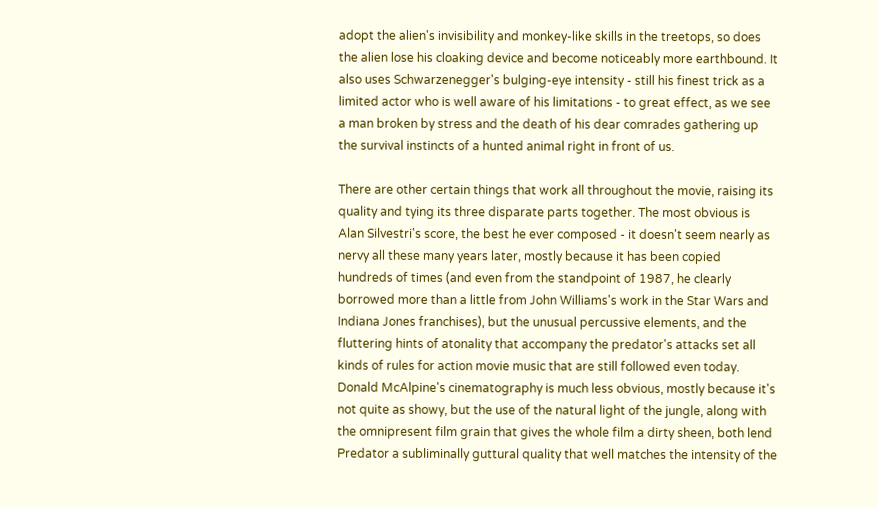adopt the alien's invisibility and monkey-like skills in the treetops, so does the alien lose his cloaking device and become noticeably more earthbound. It also uses Schwarzenegger's bulging-eye intensity - still his finest trick as a limited actor who is well aware of his limitations - to great effect, as we see a man broken by stress and the death of his dear comrades gathering up the survival instincts of a hunted animal right in front of us.

There are other certain things that work all throughout the movie, raising its quality and tying its three disparate parts together. The most obvious is Alan Silvestri's score, the best he ever composed - it doesn't seem nearly as nervy all these many years later, mostly because it has been copied hundreds of times (and even from the standpoint of 1987, he clearly borrowed more than a little from John Williams's work in the Star Wars and Indiana Jones franchises), but the unusual percussive elements, and the fluttering hints of atonality that accompany the predator's attacks set all kinds of rules for action movie music that are still followed even today. Donald McAlpine's cinematography is much less obvious, mostly because it's not quite as showy, but the use of the natural light of the jungle, along with the omnipresent film grain that gives the whole film a dirty sheen, both lend Predator a subliminally guttural quality that well matches the intensity of the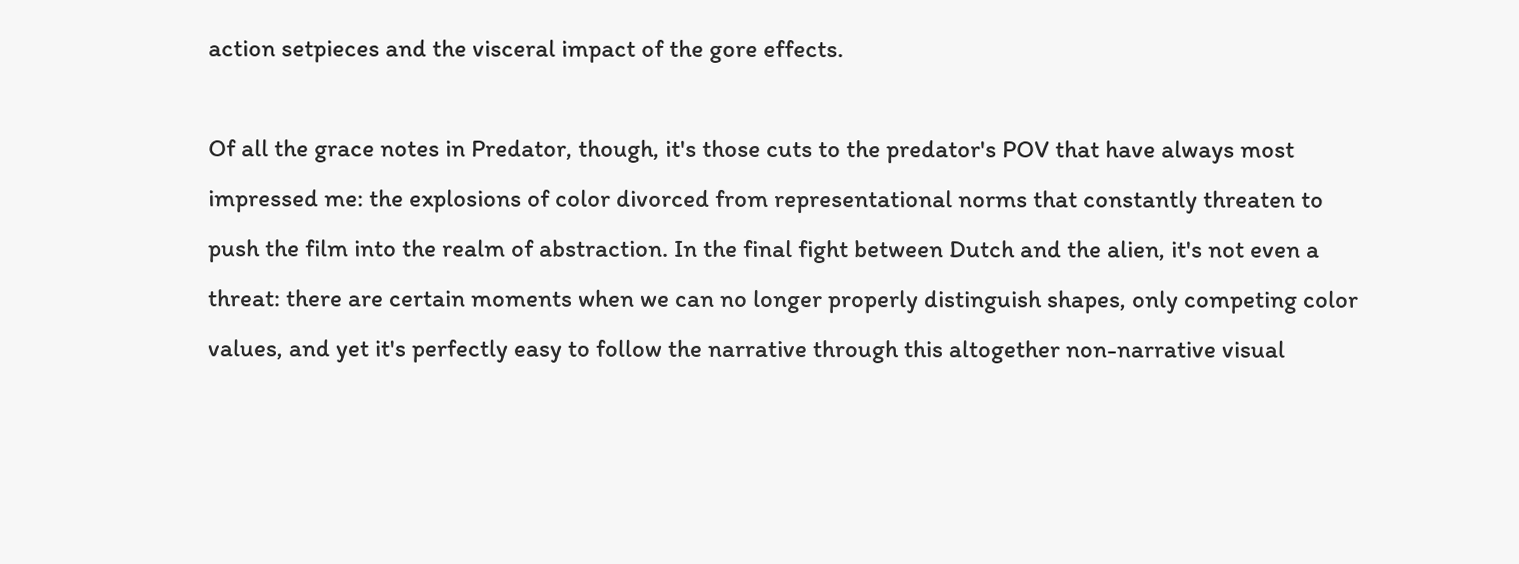action setpieces and the visceral impact of the gore effects.

Of all the grace notes in Predator, though, it's those cuts to the predator's POV that have always most impressed me: the explosions of color divorced from representational norms that constantly threaten to push the film into the realm of abstraction. In the final fight between Dutch and the alien, it's not even a threat: there are certain moments when we can no longer properly distinguish shapes, only competing color values, and yet it's perfectly easy to follow the narrative through this altogether non-narrative visual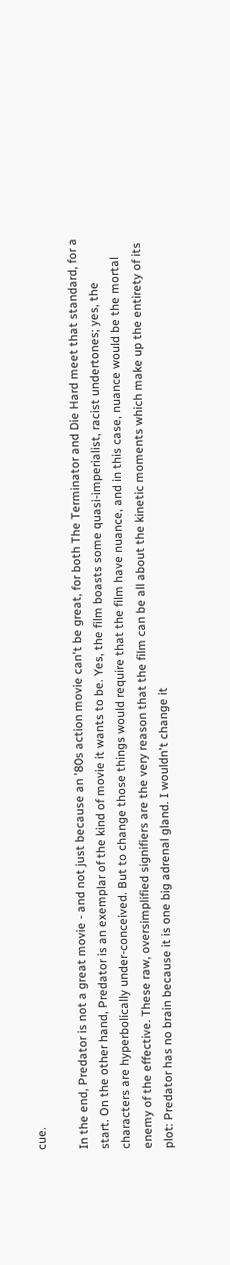cue.

In the end, Predator is not a great movie - and not just because an '80s action movie can't be great, for both The Terminator and Die Hard meet that standard, for a start. On the other hand, Predator is an exemplar of the kind of movie it wants to be. Yes, the film boasts some quasi-imperialist, racist undertones; yes, the characters are hyperbolically under-conceived. But to change those things would require that the film have nuance, and in this case, nuance would be the mortal enemy of the effective. These raw, oversimplified signifiers are the very reason that the film can be all about the kinetic moments which make up the entirety of its plot: Predator has no brain because it is one big adrenal gland. I wouldn't change it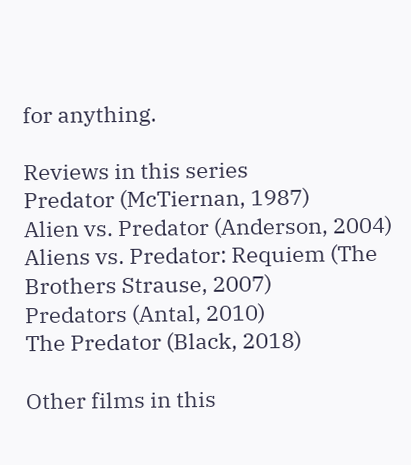for anything.

Reviews in this series
Predator (McTiernan, 1987)
Alien vs. Predator (Anderson, 2004)
Aliens vs. Predator: Requiem (The Brothers Strause, 2007)
Predators (Antal, 2010)
The Predator (Black, 2018)

Other films in this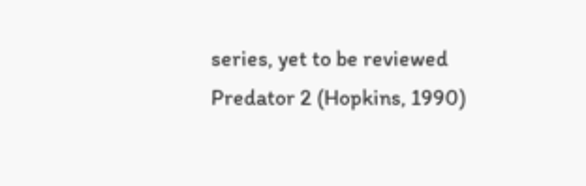series, yet to be reviewed
Predator 2 (Hopkins, 1990)